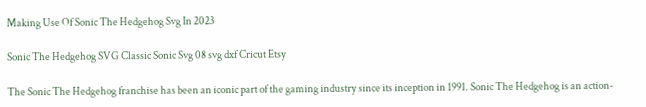Making Use Of Sonic The Hedgehog Svg In 2023

Sonic The Hedgehog SVG Classic Sonic Svg 08 svg dxf Cricut Etsy

The Sonic The Hedgehog franchise has been an iconic part of the gaming industry since its inception in 1991. Sonic The Hedgehog is an action-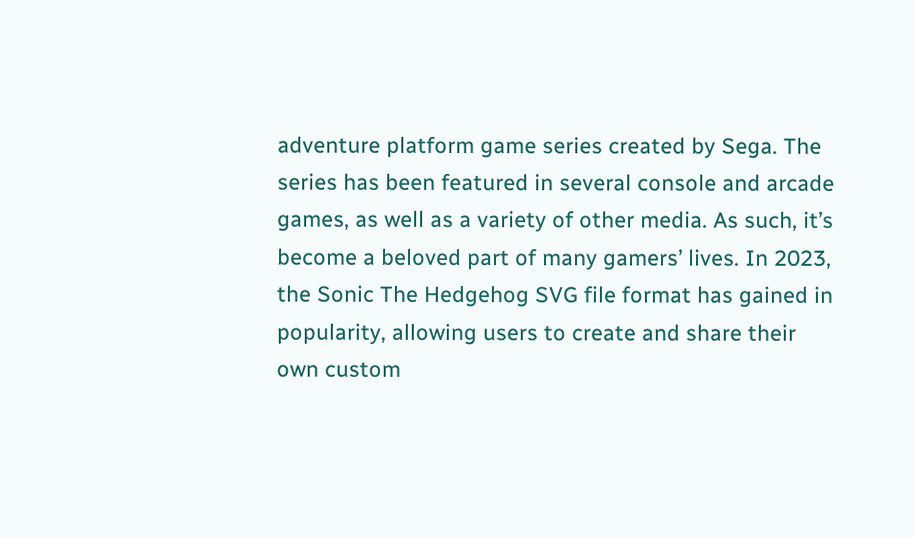adventure platform game series created by Sega. The series has been featured in several console and arcade games, as well as a variety of other media. As such, it’s become a beloved part of many gamers’ lives. In 2023, the Sonic The Hedgehog SVG file format has gained in popularity, allowing users to create and share their own custom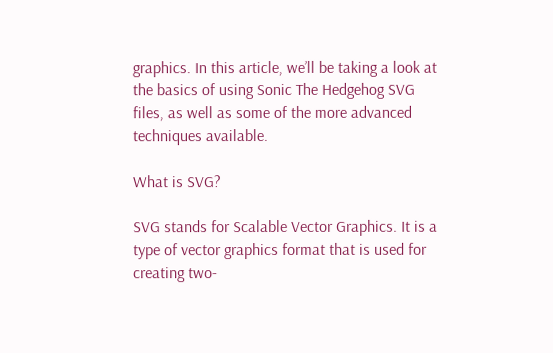graphics. In this article, we’ll be taking a look at the basics of using Sonic The Hedgehog SVG files, as well as some of the more advanced techniques available.

What is SVG?

SVG stands for Scalable Vector Graphics. It is a type of vector graphics format that is used for creating two-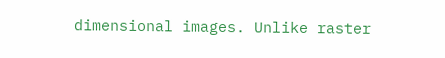dimensional images. Unlike raster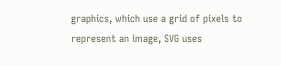graphics, which use a grid of pixels to represent an image, SVG uses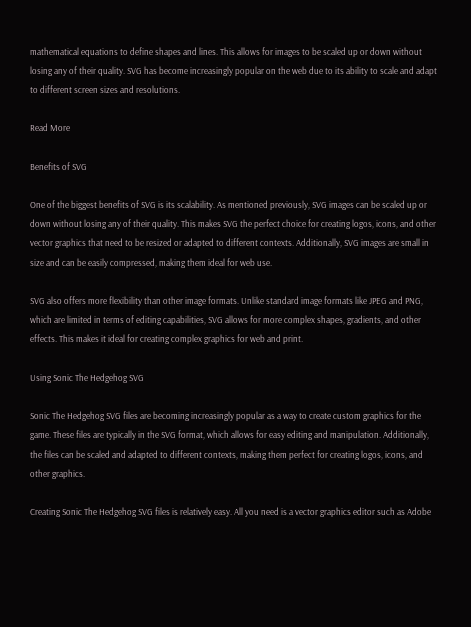mathematical equations to define shapes and lines. This allows for images to be scaled up or down without losing any of their quality. SVG has become increasingly popular on the web due to its ability to scale and adapt to different screen sizes and resolutions.

Read More

Benefits of SVG

One of the biggest benefits of SVG is its scalability. As mentioned previously, SVG images can be scaled up or down without losing any of their quality. This makes SVG the perfect choice for creating logos, icons, and other vector graphics that need to be resized or adapted to different contexts. Additionally, SVG images are small in size and can be easily compressed, making them ideal for web use.

SVG also offers more flexibility than other image formats. Unlike standard image formats like JPEG and PNG, which are limited in terms of editing capabilities, SVG allows for more complex shapes, gradients, and other effects. This makes it ideal for creating complex graphics for web and print.

Using Sonic The Hedgehog SVG

Sonic The Hedgehog SVG files are becoming increasingly popular as a way to create custom graphics for the game. These files are typically in the SVG format, which allows for easy editing and manipulation. Additionally, the files can be scaled and adapted to different contexts, making them perfect for creating logos, icons, and other graphics.

Creating Sonic The Hedgehog SVG files is relatively easy. All you need is a vector graphics editor such as Adobe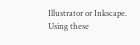Illustrator or Inkscape. Using these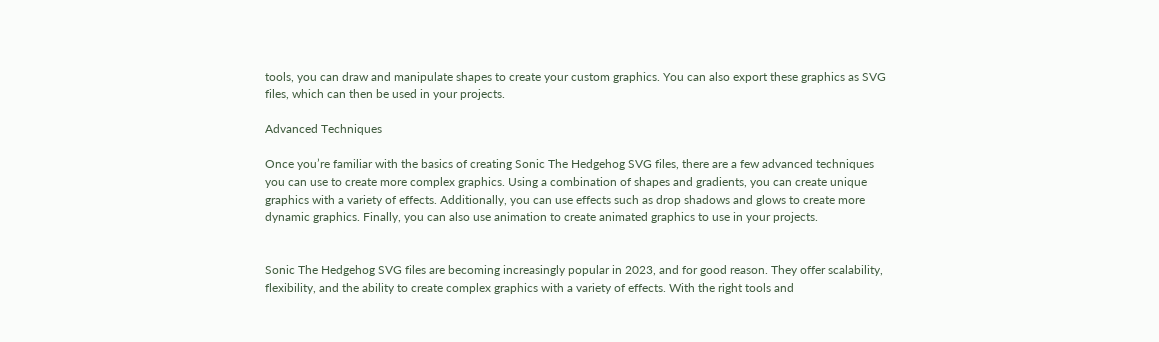tools, you can draw and manipulate shapes to create your custom graphics. You can also export these graphics as SVG files, which can then be used in your projects.

Advanced Techniques

Once you’re familiar with the basics of creating Sonic The Hedgehog SVG files, there are a few advanced techniques you can use to create more complex graphics. Using a combination of shapes and gradients, you can create unique graphics with a variety of effects. Additionally, you can use effects such as drop shadows and glows to create more dynamic graphics. Finally, you can also use animation to create animated graphics to use in your projects.


Sonic The Hedgehog SVG files are becoming increasingly popular in 2023, and for good reason. They offer scalability, flexibility, and the ability to create complex graphics with a variety of effects. With the right tools and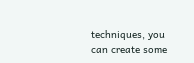techniques, you can create some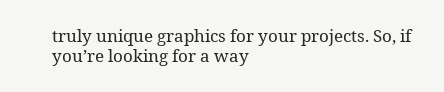truly unique graphics for your projects. So, if you’re looking for a way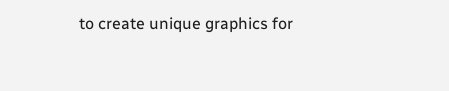to create unique graphics for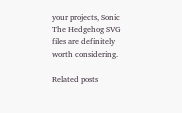your projects, Sonic The Hedgehog SVG files are definitely worth considering.

Related posts